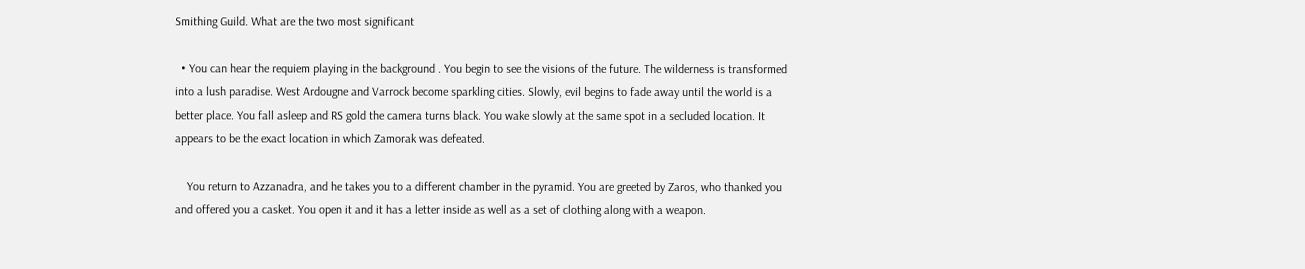Smithing Guild. What are the two most significant

  • You can hear the requiem playing in the background . You begin to see the visions of the future. The wilderness is transformed into a lush paradise. West Ardougne and Varrock become sparkling cities. Slowly, evil begins to fade away until the world is a better place. You fall asleep and RS gold the camera turns black. You wake slowly at the same spot in a secluded location. It appears to be the exact location in which Zamorak was defeated.

    You return to Azzanadra, and he takes you to a different chamber in the pyramid. You are greeted by Zaros, who thanked you and offered you a casket. You open it and it has a letter inside as well as a set of clothing along with a weapon.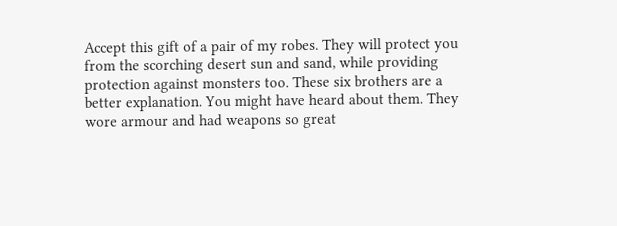Accept this gift of a pair of my robes. They will protect you from the scorching desert sun and sand, while providing protection against monsters too. These six brothers are a better explanation. You might have heard about them. They wore armour and had weapons so great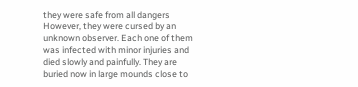they were safe from all dangers However, they were cursed by an unknown observer. Each one of them was infected with minor injuries and died slowly and painfully. They are buried now in large mounds close to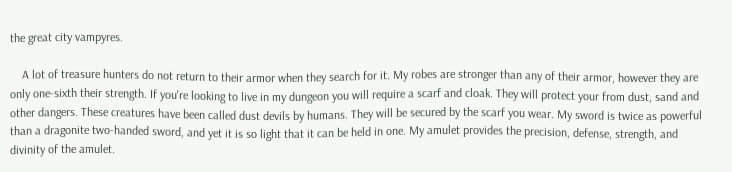the great city vampyres.

    A lot of treasure hunters do not return to their armor when they search for it. My robes are stronger than any of their armor, however they are only one-sixth their strength. If you're looking to live in my dungeon you will require a scarf and cloak. They will protect your from dust, sand and other dangers. These creatures have been called dust devils by humans. They will be secured by the scarf you wear. My sword is twice as powerful than a dragonite two-handed sword, and yet it is so light that it can be held in one. My amulet provides the precision, defense, strength, and divinity of the amulet.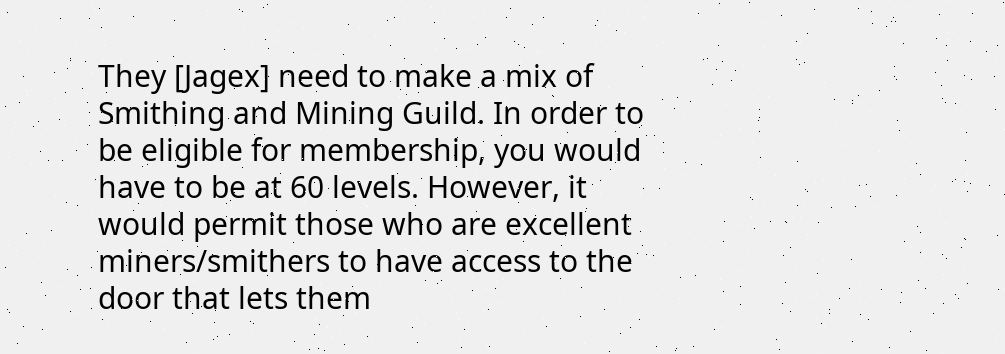They [Jagex] need to make a mix of Smithing and Mining Guild. In order to be eligible for membership, you would have to be at 60 levels. However, it would permit those who are excellent miners/smithers to have access to the door that lets them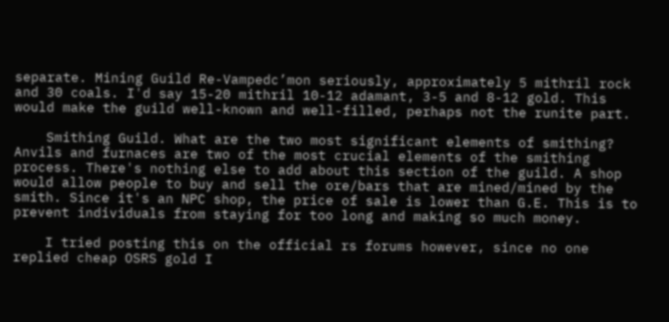separate. Mining Guild Re-Vampedc’mon seriously, approximately 5 mithril rock and 30 coals. I'd say 15-20 mithril 10-12 adamant, 3-5 and 8-12 gold. This would make the guild well-known and well-filled, perhaps not the runite part.

    Smithing Guild. What are the two most significant elements of smithing? Anvils and furnaces are two of the most crucial elements of the smithing process. There's nothing else to add about this section of the guild. A shop would allow people to buy and sell the ore/bars that are mined/mined by the smith. Since it's an NPC shop, the price of sale is lower than G.E. This is to prevent individuals from staying for too long and making so much money.

    I tried posting this on the official rs forums however, since no one replied cheap OSRS gold I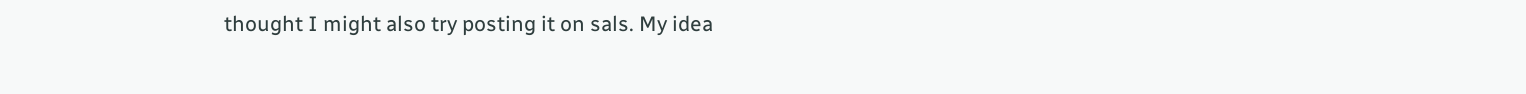thought I might also try posting it on sals. My idea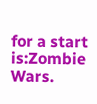for a start is:Zombie Wars.